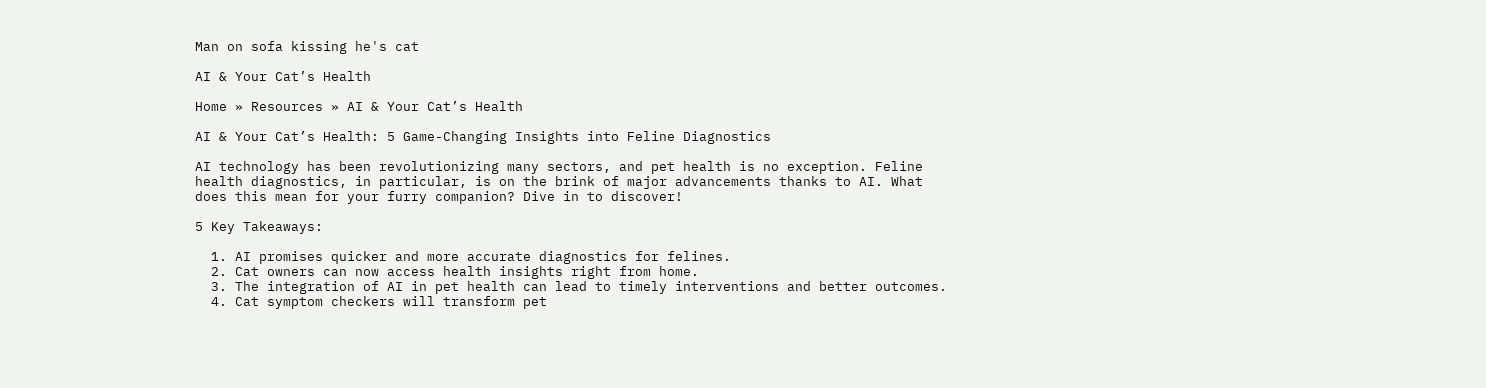Man on sofa kissing he's cat

AI & Your Cat’s Health

Home » Resources » AI & Your Cat’s Health

AI & Your Cat’s Health: 5 Game-Changing Insights into Feline Diagnostics

AI technology has been revolutionizing many sectors, and pet health is no exception. Feline health diagnostics, in particular, is on the brink of major advancements thanks to AI. What does this mean for your furry companion? Dive in to discover!

5 Key Takeaways:

  1. AI promises quicker and more accurate diagnostics for felines.
  2. Cat owners can now access health insights right from home.
  3. The integration of AI in pet health can lead to timely interventions and better outcomes.
  4. Cat symptom checkers will transform pet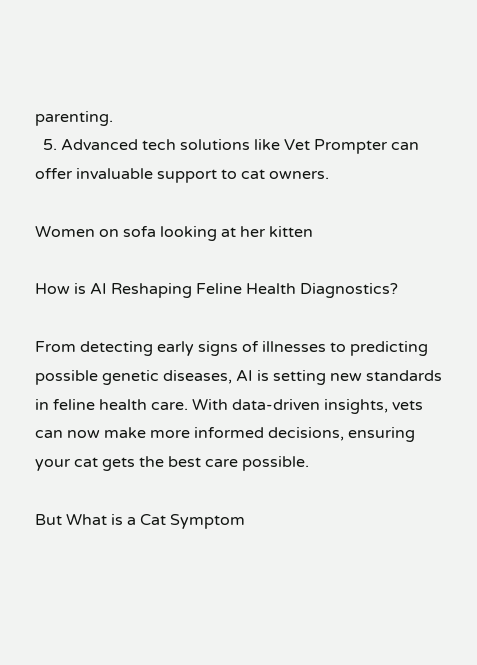parenting.
  5. Advanced tech solutions like Vet Prompter can offer invaluable support to cat owners.

Women on sofa looking at her kitten

How is AI Reshaping Feline Health Diagnostics?

From detecting early signs of illnesses to predicting possible genetic diseases, AI is setting new standards in feline health care. With data-driven insights, vets can now make more informed decisions, ensuring your cat gets the best care possible.

But What is a Cat Symptom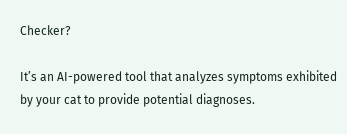Checker?

It’s an AI-powered tool that analyzes symptoms exhibited by your cat to provide potential diagnoses.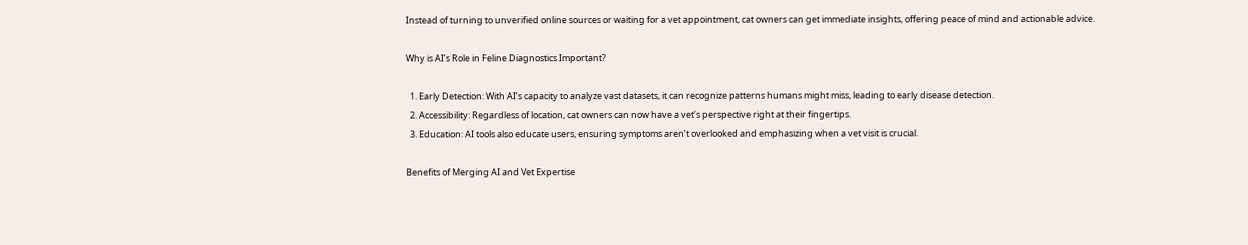Instead of turning to unverified online sources or waiting for a vet appointment, cat owners can get immediate insights, offering peace of mind and actionable advice.

Why is AI’s Role in Feline Diagnostics Important?

  1. Early Detection: With AI’s capacity to analyze vast datasets, it can recognize patterns humans might miss, leading to early disease detection.
  2. Accessibility: Regardless of location, cat owners can now have a vet’s perspective right at their fingertips.
  3. Education: AI tools also educate users, ensuring symptoms aren’t overlooked and emphasizing when a vet visit is crucial.

Benefits of Merging AI and Vet Expertise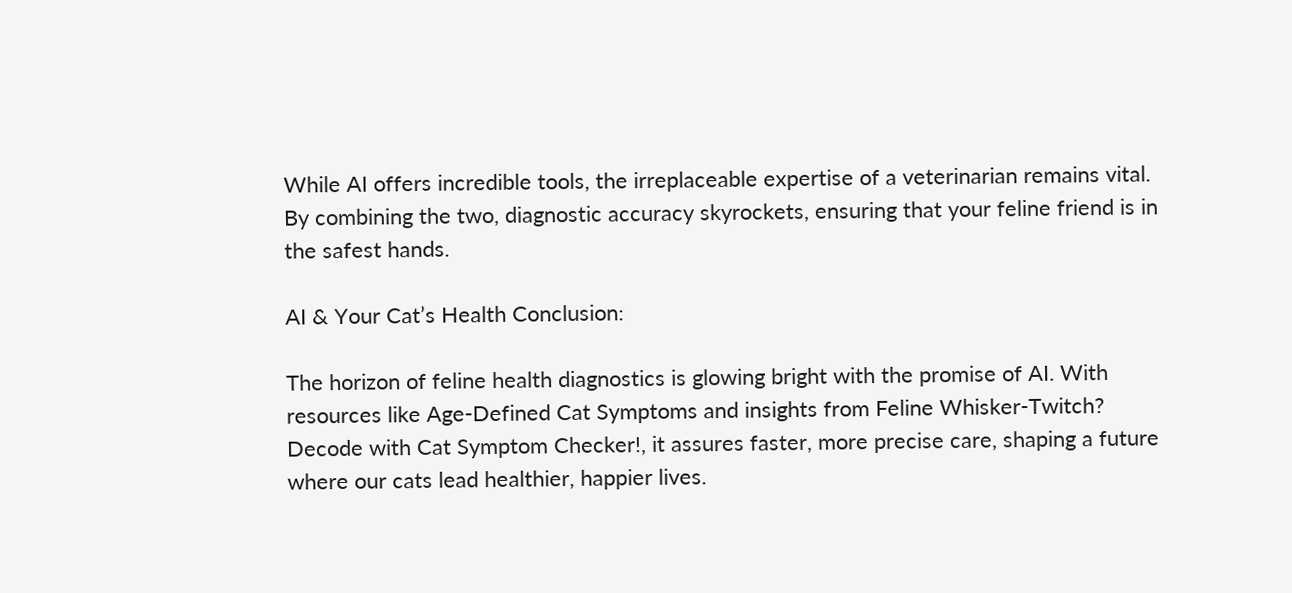While AI offers incredible tools, the irreplaceable expertise of a veterinarian remains vital. By combining the two, diagnostic accuracy skyrockets, ensuring that your feline friend is in the safest hands.

AI & Your Cat’s Health Conclusion:

The horizon of feline health diagnostics is glowing bright with the promise of AI. With resources like Age-Defined Cat Symptoms and insights from Feline Whisker-Twitch? Decode with Cat Symptom Checker!, it assures faster, more precise care, shaping a future where our cats lead healthier, happier lives.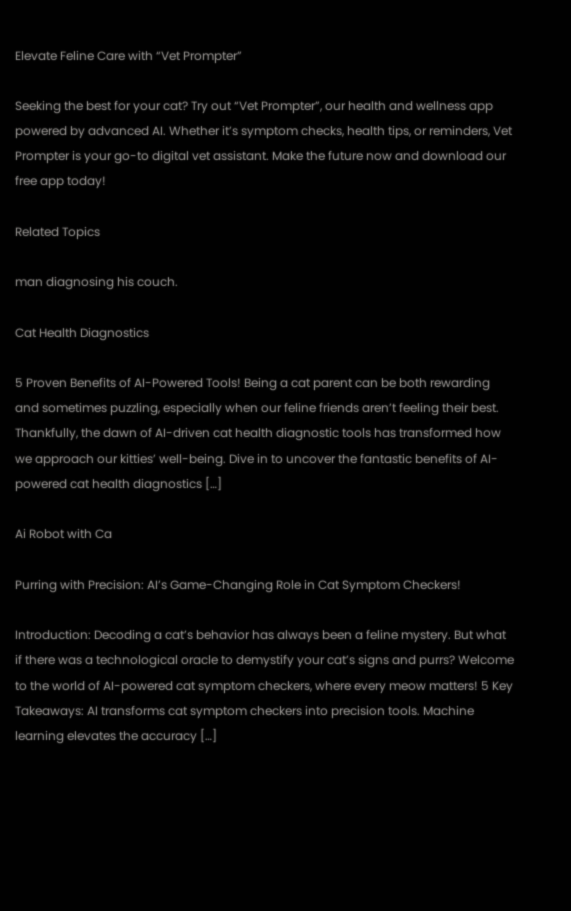Elevate Feline Care with “Vet Prompter”

Seeking the best for your cat? Try out “Vet Prompter”, our health and wellness app powered by advanced AI. Whether it’s symptom checks, health tips, or reminders, Vet Prompter is your go-to digital vet assistant. Make the future now and download our free app today!

Related Topics

man diagnosing his couch.

Cat Health Diagnostics

5 Proven Benefits of AI-Powered Tools! Being a cat parent can be both rewarding and sometimes puzzling, especially when our feline friends aren’t feeling their best. Thankfully, the dawn of AI-driven cat health diagnostic tools has transformed how we approach our kitties’ well-being. Dive in to uncover the fantastic benefits of AI-powered cat health diagnostics […]

Ai Robot with Ca

Purring with Precision: AI’s Game-Changing Role in Cat Symptom Checkers!

Introduction: Decoding a cat’s behavior has always been a feline mystery. But what if there was a technological oracle to demystify your cat’s signs and purrs? Welcome to the world of AI-powered cat symptom checkers, where every meow matters! 5 Key Takeaways: AI transforms cat symptom checkers into precision tools. Machine learning elevates the accuracy […]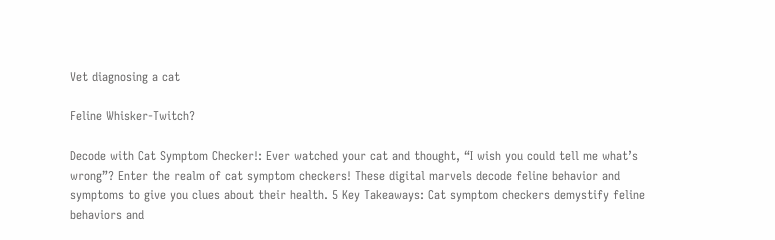Vet diagnosing a cat

Feline Whisker-Twitch?

Decode with Cat Symptom Checker!: Ever watched your cat and thought, “I wish you could tell me what’s wrong”? Enter the realm of cat symptom checkers! These digital marvels decode feline behavior and symptoms to give you clues about their health. 5 Key Takeaways: Cat symptom checkers demystify feline behaviors and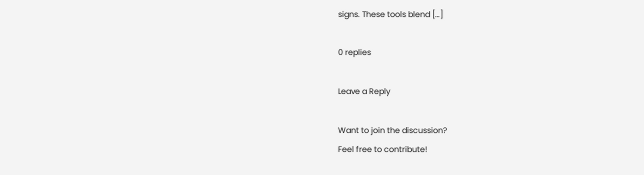signs. These tools blend […]

0 replies

Leave a Reply

Want to join the discussion?
Feel free to contribute!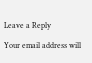Leave a Reply

Your email address will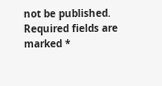not be published. Required fields are marked *